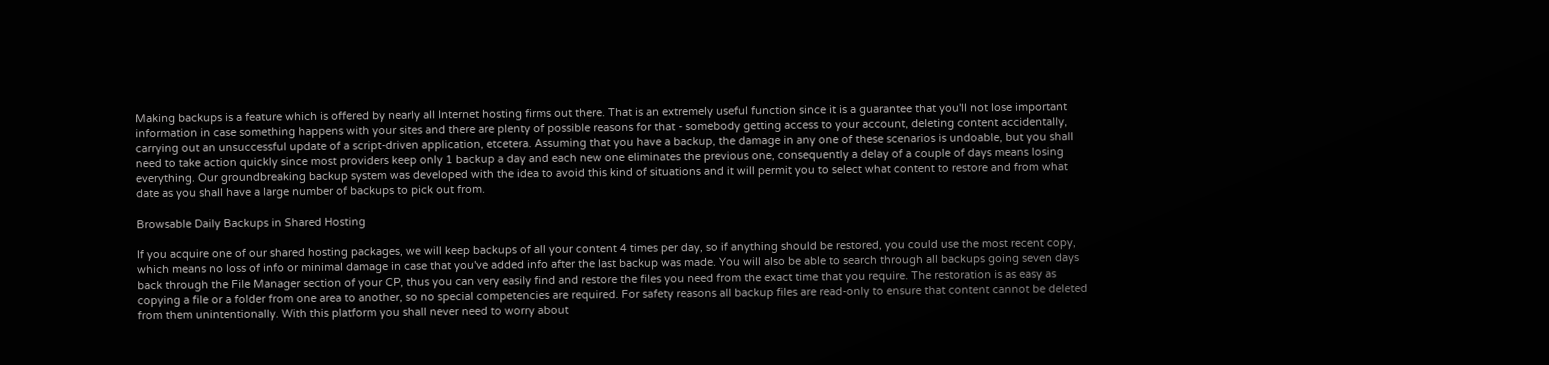Making backups is a feature which is offered by nearly all Internet hosting firms out there. That is an extremely useful function since it is a guarantee that you'll not lose important information in case something happens with your sites and there are plenty of possible reasons for that - somebody getting access to your account, deleting content accidentally, carrying out an unsuccessful update of a script-driven application, etcetera. Assuming that you have a backup, the damage in any one of these scenarios is undoable, but you shall need to take action quickly since most providers keep only 1 backup a day and each new one eliminates the previous one, consequently a delay of a couple of days means losing everything. Our groundbreaking backup system was developed with the idea to avoid this kind of situations and it will permit you to select what content to restore and from what date as you shall have a large number of backups to pick out from.

Browsable Daily Backups in Shared Hosting

If you acquire one of our shared hosting packages, we will keep backups of all your content 4 times per day, so if anything should be restored, you could use the most recent copy, which means no loss of info or minimal damage in case that you've added info after the last backup was made. You will also be able to search through all backups going seven days back through the File Manager section of your CP, thus you can very easily find and restore the files you need from the exact time that you require. The restoration is as easy as copying a file or a folder from one area to another, so no special competencies are required. For safety reasons all backup files are read-only to ensure that content cannot be deleted from them unintentionally. With this platform you shall never need to worry about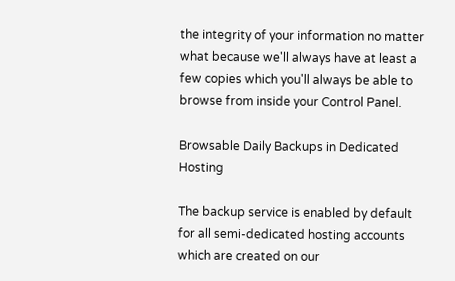the integrity of your information no matter what because we'll always have at least a few copies which you'll always be able to browse from inside your Control Panel.

Browsable Daily Backups in Dedicated Hosting

The backup service is enabled by default for all semi-dedicated hosting accounts which are created on our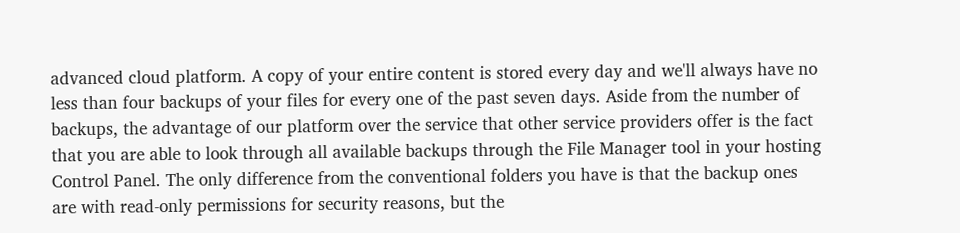advanced cloud platform. A copy of your entire content is stored every day and we'll always have no less than four backups of your files for every one of the past seven days. Aside from the number of backups, the advantage of our platform over the service that other service providers offer is the fact that you are able to look through all available backups through the File Manager tool in your hosting Control Panel. The only difference from the conventional folders you have is that the backup ones are with read-only permissions for security reasons, but the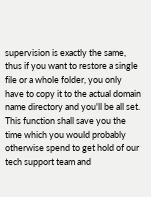supervision is exactly the same, thus if you want to restore a single file or a whole folder, you only have to copy it to the actual domain name directory and you'll be all set. This function shall save you the time which you would probably otherwise spend to get hold of our tech support team and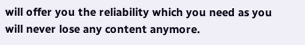will offer you the reliability which you need as you will never lose any content anymore.